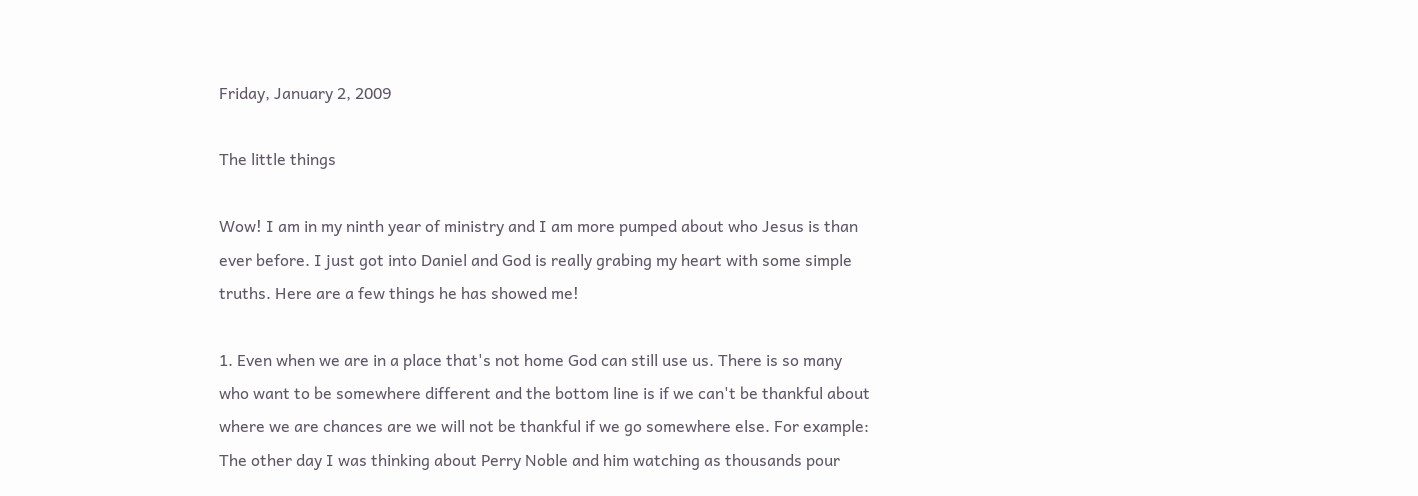Friday, January 2, 2009

The little things

Wow! I am in my ninth year of ministry and I am more pumped about who Jesus is than ever before. I just got into Daniel and God is really grabing my heart with some simple truths. Here are a few things he has showed me!

1. Even when we are in a place that's not home God can still use us. There is so many who want to be somewhere different and the bottom line is if we can't be thankful about where we are chances are we will not be thankful if we go somewhere else. For example: The other day I was thinking about Perry Noble and him watching as thousands pour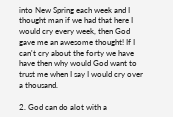into New Spring each week and I thought man if we had that here I would cry every week, then God gave me an awesome thought! If I can't cry about the forty we have have then why would God want to trust me when I say I would cry over a thousand.

2. God can do alot with a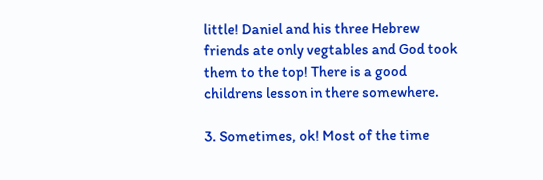little! Daniel and his three Hebrew friends ate only vegtables and God took them to the top! There is a good childrens lesson in there somewhere.

3. Sometimes, ok! Most of the time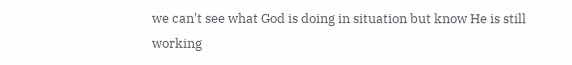we can't see what God is doing in situation but know He is still working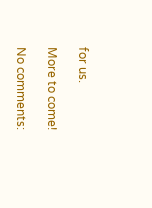for us.

More to come!

No comments: